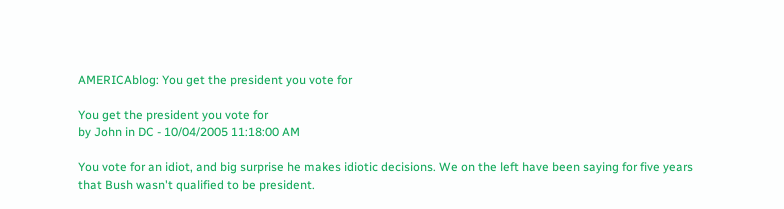AMERICAblog: You get the president you vote for

You get the president you vote for
by John in DC - 10/04/2005 11:18:00 AM

You vote for an idiot, and big surprise he makes idiotic decisions. We on the left have been saying for five years that Bush wasn't qualified to be president.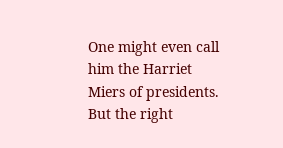One might even call him the Harriet Miers of presidents. But the right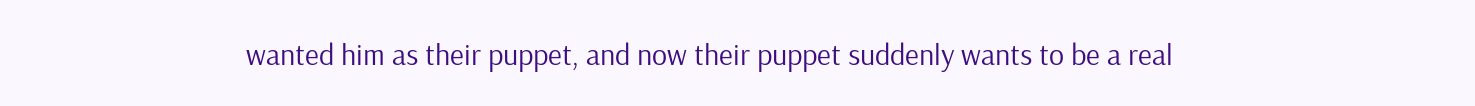wanted him as their puppet, and now their puppet suddenly wants to be a real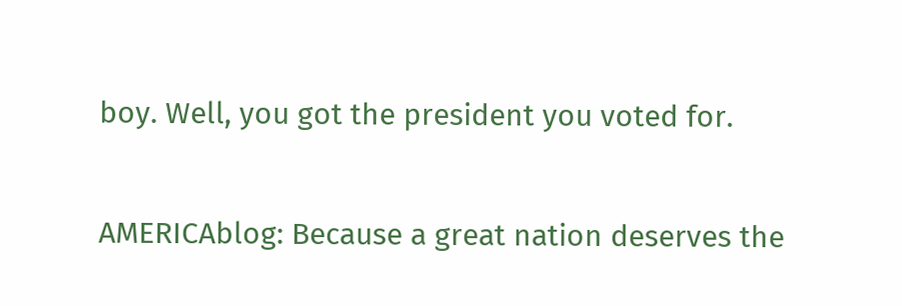boy. Well, you got the president you voted for.

AMERICAblog: Because a great nation deserves the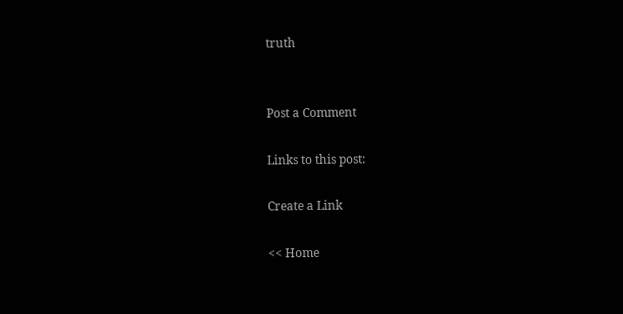truth


Post a Comment

Links to this post:

Create a Link

<< Home